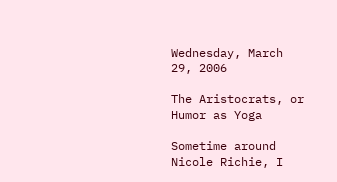Wednesday, March 29, 2006

The Aristocrats, or Humor as Yoga

Sometime around Nicole Richie, I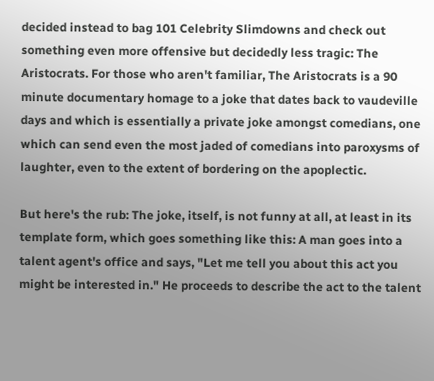decided instead to bag 101 Celebrity Slimdowns and check out something even more offensive but decidedly less tragic: The Aristocrats. For those who aren't familiar, The Aristocrats is a 90 minute documentary homage to a joke that dates back to vaudeville days and which is essentially a private joke amongst comedians, one which can send even the most jaded of comedians into paroxysms of laughter, even to the extent of bordering on the apoplectic.

But here's the rub: The joke, itself, is not funny at all, at least in its template form, which goes something like this: A man goes into a talent agent's office and says, "Let me tell you about this act you might be interested in." He proceeds to describe the act to the talent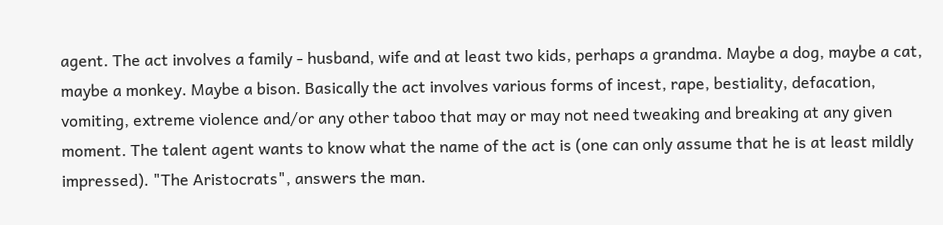agent. The act involves a family - husband, wife and at least two kids, perhaps a grandma. Maybe a dog, maybe a cat, maybe a monkey. Maybe a bison. Basically the act involves various forms of incest, rape, bestiality, defacation, vomiting, extreme violence and/or any other taboo that may or may not need tweaking and breaking at any given moment. The talent agent wants to know what the name of the act is (one can only assume that he is at least mildly impressed). "The Aristocrats", answers the man.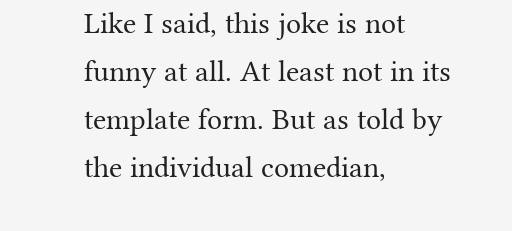Like I said, this joke is not funny at all. At least not in its template form. But as told by the individual comedian,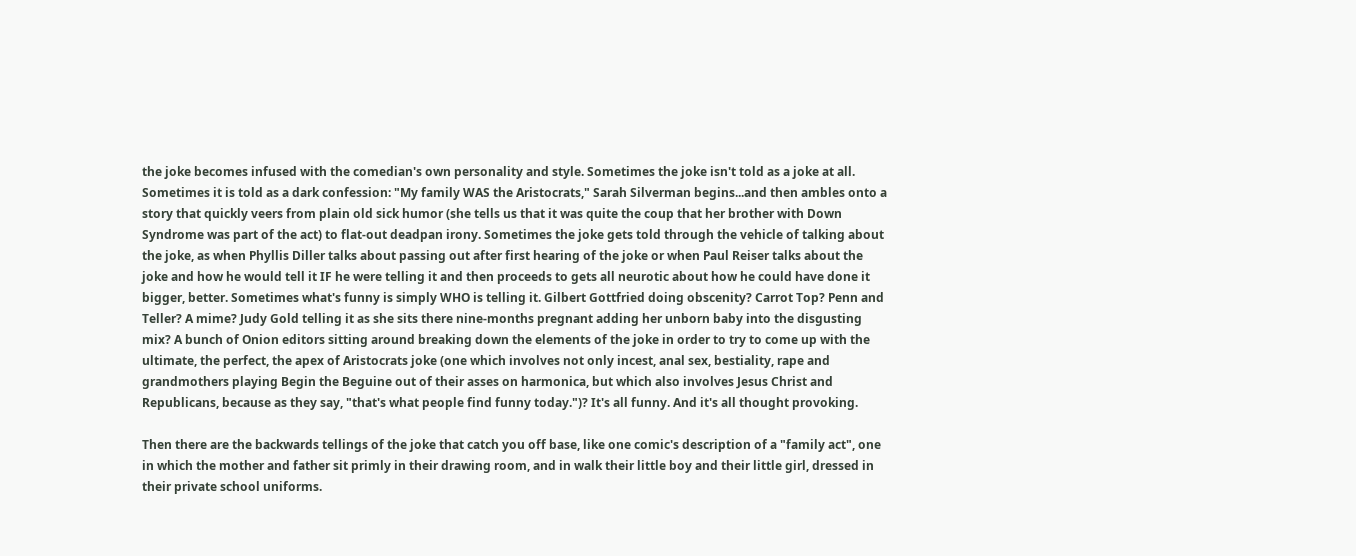the joke becomes infused with the comedian's own personality and style. Sometimes the joke isn't told as a joke at all. Sometimes it is told as a dark confession: "My family WAS the Aristocrats," Sarah Silverman begins...and then ambles onto a story that quickly veers from plain old sick humor (she tells us that it was quite the coup that her brother with Down Syndrome was part of the act) to flat-out deadpan irony. Sometimes the joke gets told through the vehicle of talking about the joke, as when Phyllis Diller talks about passing out after first hearing of the joke or when Paul Reiser talks about the joke and how he would tell it IF he were telling it and then proceeds to gets all neurotic about how he could have done it bigger, better. Sometimes what's funny is simply WHO is telling it. Gilbert Gottfried doing obscenity? Carrot Top? Penn and Teller? A mime? Judy Gold telling it as she sits there nine-months pregnant adding her unborn baby into the disgusting mix? A bunch of Onion editors sitting around breaking down the elements of the joke in order to try to come up with the ultimate, the perfect, the apex of Aristocrats joke (one which involves not only incest, anal sex, bestiality, rape and grandmothers playing Begin the Beguine out of their asses on harmonica, but which also involves Jesus Christ and Republicans, because as they say, "that's what people find funny today.")? It's all funny. And it's all thought provoking.

Then there are the backwards tellings of the joke that catch you off base, like one comic's description of a "family act", one in which the mother and father sit primly in their drawing room, and in walk their little boy and their little girl, dressed in their private school uniforms.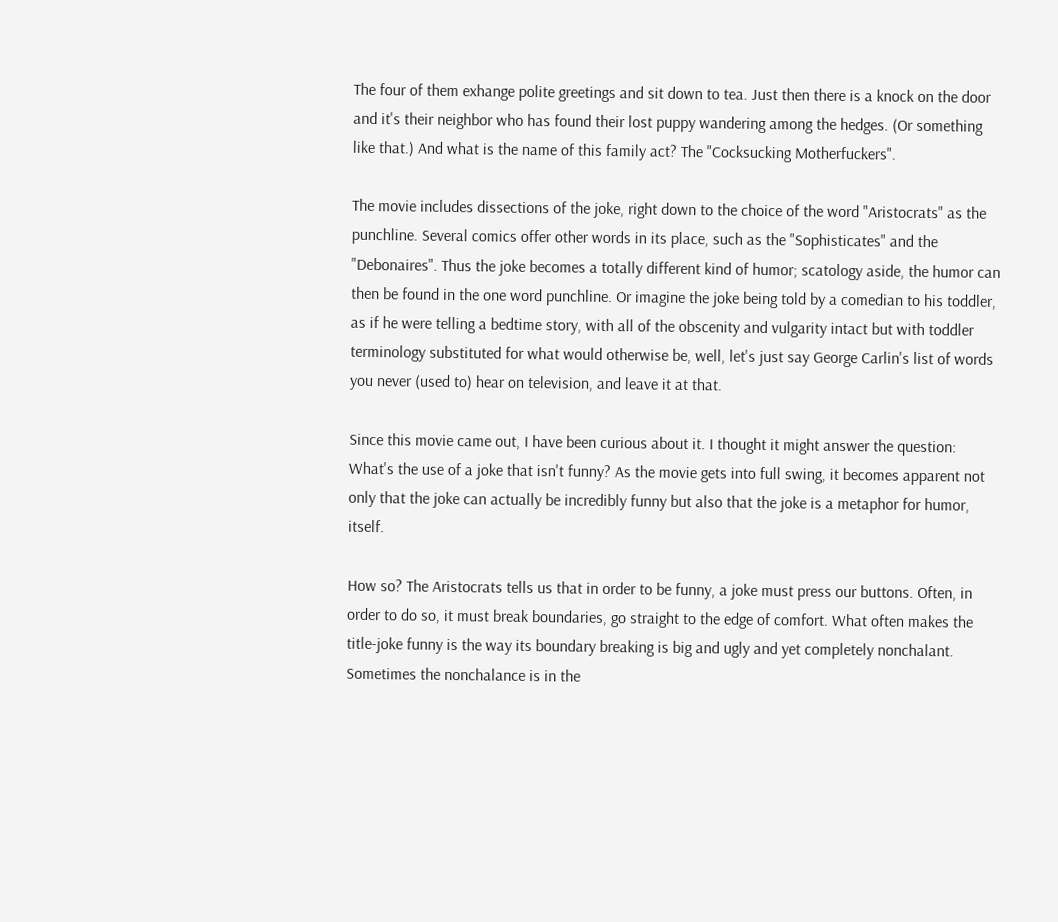The four of them exhange polite greetings and sit down to tea. Just then there is a knock on the door and it's their neighbor who has found their lost puppy wandering among the hedges. (Or something like that.) And what is the name of this family act? The "Cocksucking Motherfuckers".

The movie includes dissections of the joke, right down to the choice of the word "Aristocrats" as the punchline. Several comics offer other words in its place, such as the "Sophisticates" and the "Debonaires". Thus the joke becomes a totally different kind of humor; scatology aside, the humor can then be found in the one word punchline. Or imagine the joke being told by a comedian to his toddler, as if he were telling a bedtime story, with all of the obscenity and vulgarity intact but with toddler terminology substituted for what would otherwise be, well, let's just say George Carlin's list of words you never (used to) hear on television, and leave it at that.

Since this movie came out, I have been curious about it. I thought it might answer the question: What's the use of a joke that isn't funny? As the movie gets into full swing, it becomes apparent not only that the joke can actually be incredibly funny but also that the joke is a metaphor for humor, itself.

How so? The Aristocrats tells us that in order to be funny, a joke must press our buttons. Often, in order to do so, it must break boundaries, go straight to the edge of comfort. What often makes the title-joke funny is the way its boundary breaking is big and ugly and yet completely nonchalant. Sometimes the nonchalance is in the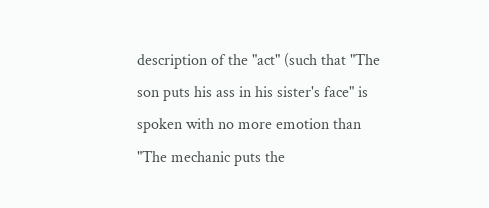description of the "act" (such that "The son puts his ass in his sister's face" is spoken with no more emotion than "The mechanic puts the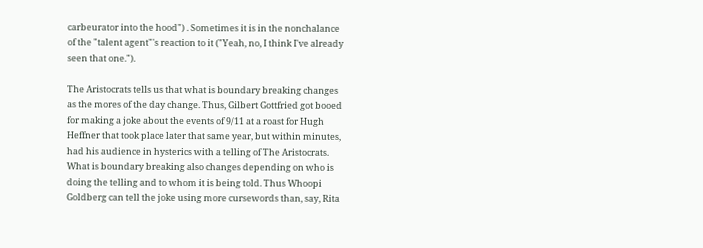carbeurator into the hood") . Sometimes it is in the nonchalance of the "talent agent"'s reaction to it ("Yeah, no, I think I've already seen that one.").

The Aristocrats tells us that what is boundary breaking changes as the mores of the day change. Thus, Gilbert Gottfried got booed for making a joke about the events of 9/11 at a roast for Hugh Heffner that took place later that same year, but within minutes, had his audience in hysterics with a telling of The Aristocrats. What is boundary breaking also changes depending on who is doing the telling and to whom it is being told. Thus Whoopi Goldberg can tell the joke using more cursewords than, say, Rita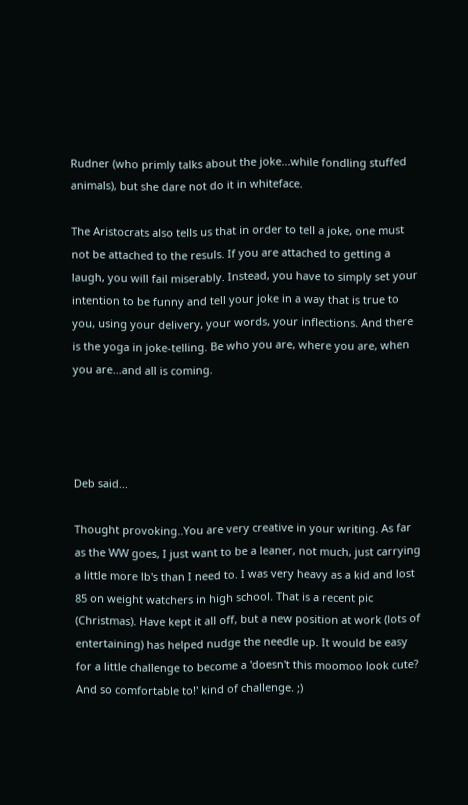Rudner (who primly talks about the joke...while fondling stuffed animals), but she dare not do it in whiteface.

The Aristocrats also tells us that in order to tell a joke, one must not be attached to the resuls. If you are attached to getting a laugh, you will fail miserably. Instead, you have to simply set your intention to be funny and tell your joke in a way that is true to you, using your delivery, your words, your inflections. And there is the yoga in joke-telling. Be who you are, where you are, when you are...and all is coming.




Deb said...

Thought provoking..You are very creative in your writing. As far as the WW goes, I just want to be a leaner, not much, just carrying a little more lb's than I need to. I was very heavy as a kid and lost 85 on weight watchers in high school. That is a recent pic (Christmas). Have kept it all off, but a new position at work (lots of entertaining) has helped nudge the needle up. It would be easy for a little challenge to become a 'doesn't this moomoo look cute? And so comfortable to!' kind of challenge. ;)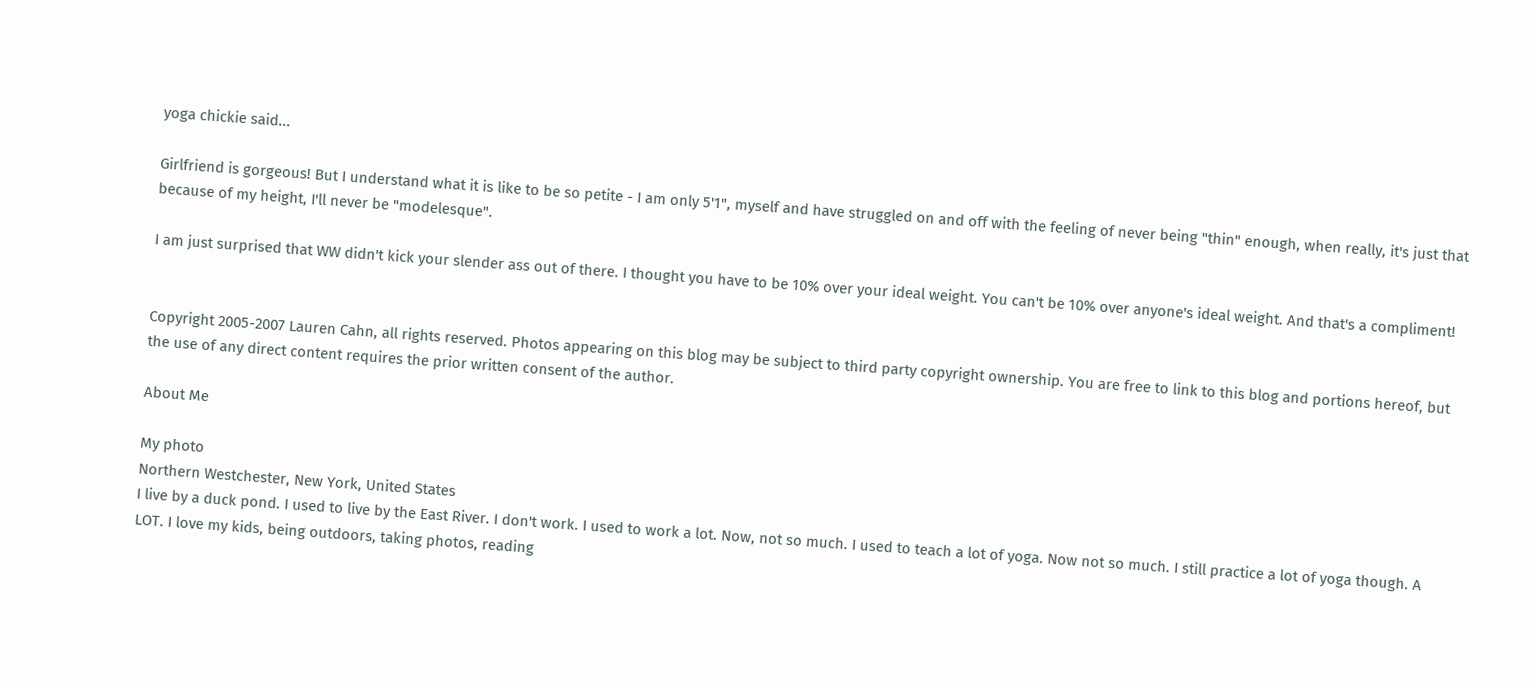yoga chickie said...

Girlfriend is gorgeous! But I understand what it is like to be so petite - I am only 5'1", myself and have struggled on and off with the feeling of never being "thin" enough, when really, it's just that because of my height, I'll never be "modelesque".

I am just surprised that WW didn't kick your slender ass out of there. I thought you have to be 10% over your ideal weight. You can't be 10% over anyone's ideal weight. And that's a compliment!


Copyright 2005-2007 Lauren Cahn, all rights reserved. Photos appearing on this blog may be subject to third party copyright ownership. You are free to link to this blog and portions hereof, but the use of any direct content requires the prior written consent of the author.

About Me

My photo
Northern Westchester, New York, United States
I live by a duck pond. I used to live by the East River. I don't work. I used to work a lot. Now, not so much. I used to teach a lot of yoga. Now not so much. I still practice a lot of yoga though. A LOT. I love my kids, being outdoors, taking photos, reading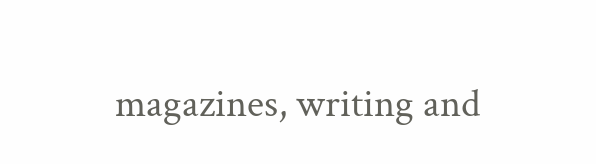magazines, writing and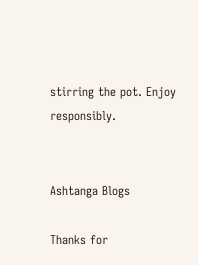stirring the pot. Enjoy responsibly.


Ashtanga Blogs

Thanks for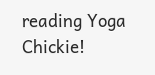reading Yoga Chickie!